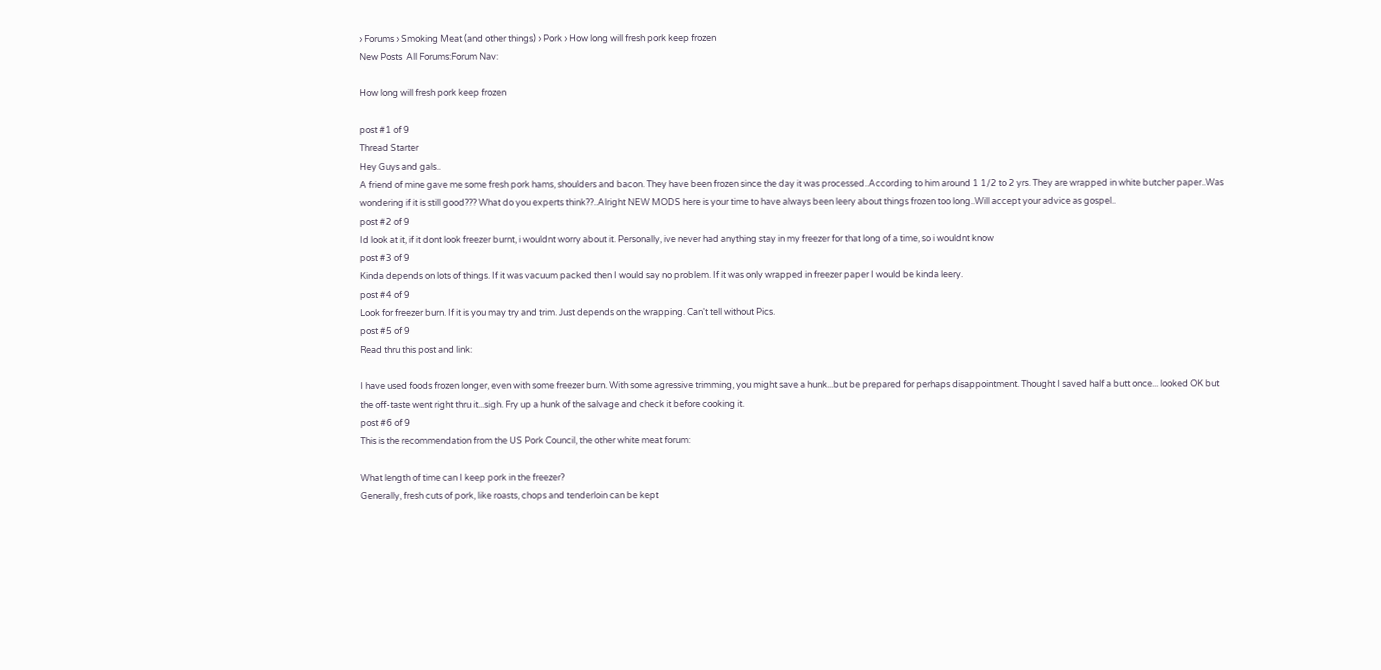› Forums › Smoking Meat (and other things) › Pork › How long will fresh pork keep frozen
New Posts  All Forums:Forum Nav:

How long will fresh pork keep frozen

post #1 of 9
Thread Starter
Hey Guys and gals..
A friend of mine gave me some fresh pork hams, shoulders and bacon. They have been frozen since the day it was processed..According to him around 1 1/2 to 2 yrs. They are wrapped in white butcher paper..Was wondering if it is still good??? What do you experts think??..Alright NEW MODS here is your time to have always been leery about things frozen too long..Will accept your advice as gospel..
post #2 of 9
Id look at it, if it dont look freezer burnt, i wouldnt worry about it. Personally, ive never had anything stay in my freezer for that long of a time, so i wouldnt know
post #3 of 9
Kinda depends on lots of things. If it was vacuum packed then I would say no problem. If it was only wrapped in freezer paper I would be kinda leery.
post #4 of 9
Look for freezer burn. If it is you may try and trim. Just depends on the wrapping. Can't tell without Pics.
post #5 of 9
Read thru this post and link:

I have used foods frozen longer, even with some freezer burn. With some agressive trimming, you might save a hunk...but be prepared for perhaps disappointment. Thought I saved half a butt once... looked OK but the off-taste went right thru it...sigh. Fry up a hunk of the salvage and check it before cooking it.
post #6 of 9
This is the recommendation from the US Pork Council, the other white meat forum:

What length of time can I keep pork in the freezer?
Generally, fresh cuts of pork, like roasts, chops and tenderloin can be kept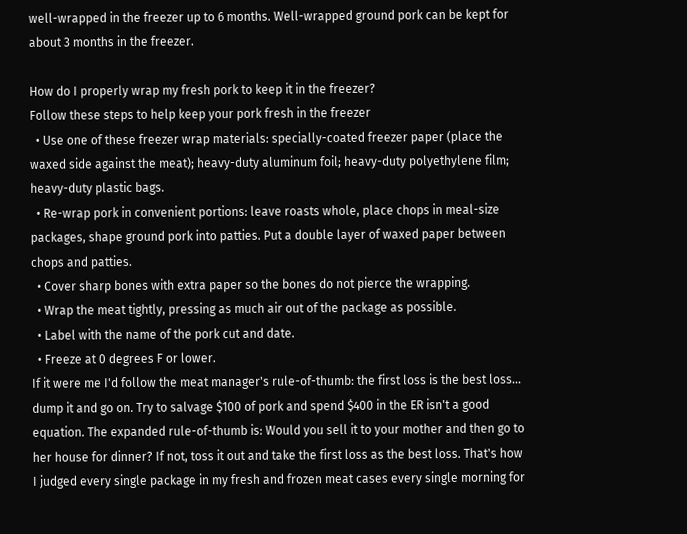well-wrapped in the freezer up to 6 months. Well-wrapped ground pork can be kept for about 3 months in the freezer.

How do I properly wrap my fresh pork to keep it in the freezer?
Follow these steps to help keep your pork fresh in the freezer
  • Use one of these freezer wrap materials: specially-coated freezer paper (place the waxed side against the meat); heavy-duty aluminum foil; heavy-duty polyethylene film; heavy-duty plastic bags.
  • Re-wrap pork in convenient portions: leave roasts whole, place chops in meal-size packages, shape ground pork into patties. Put a double layer of waxed paper between chops and patties.
  • Cover sharp bones with extra paper so the bones do not pierce the wrapping.
  • Wrap the meat tightly, pressing as much air out of the package as possible.
  • Label with the name of the pork cut and date.
  • Freeze at 0 degrees F or lower.
If it were me I'd follow the meat manager's rule-of-thumb: the first loss is the best loss... dump it and go on. Try to salvage $100 of pork and spend $400 in the ER isn't a good equation. The expanded rule-of-thumb is: Would you sell it to your mother and then go to her house for dinner? If not, toss it out and take the first loss as the best loss. That's how I judged every single package in my fresh and frozen meat cases every single morning for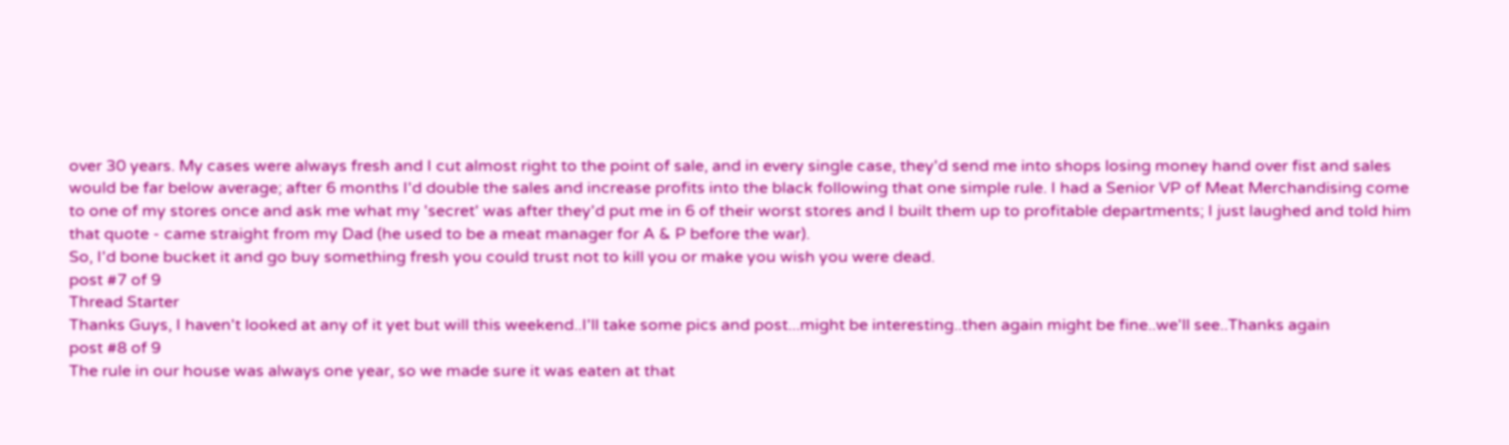over 30 years. My cases were always fresh and I cut almost right to the point of sale, and in every single case, they'd send me into shops losing money hand over fist and sales would be far below average; after 6 months I'd double the sales and increase profits into the black following that one simple rule. I had a Senior VP of Meat Merchandising come to one of my stores once and ask me what my 'secret' was after they'd put me in 6 of their worst stores and I built them up to profitable departments; I just laughed and told him that quote - came straight from my Dad (he used to be a meat manager for A & P before the war).
So, I'd bone bucket it and go buy something fresh you could trust not to kill you or make you wish you were dead.
post #7 of 9
Thread Starter
Thanks Guys, I haven't looked at any of it yet but will this weekend..I'll take some pics and post...might be interesting..then again might be fine..we'll see..Thanks again
post #8 of 9
The rule in our house was always one year, so we made sure it was eaten at that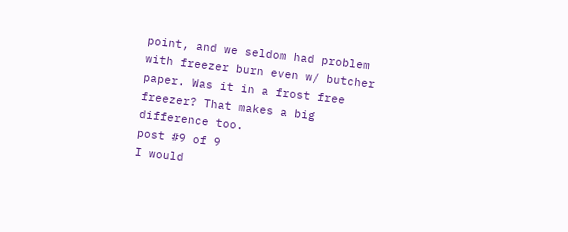point, and we seldom had problem with freezer burn even w/ butcher paper. Was it in a frost free freezer? That makes a big difference too.
post #9 of 9
I would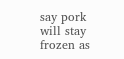say pork will stay frozen as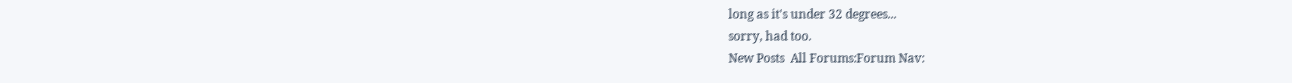long as it's under 32 degrees...
sorry, had too.
New Posts  All Forums:Forum Nav: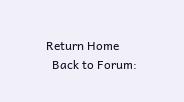Return Home
  Back to Forum: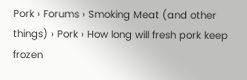Pork › Forums › Smoking Meat (and other things) › Pork › How long will fresh pork keep frozen